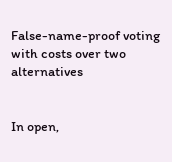False-name-proof voting with costs over two alternatives


In open,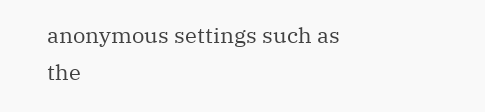anonymous settings such as the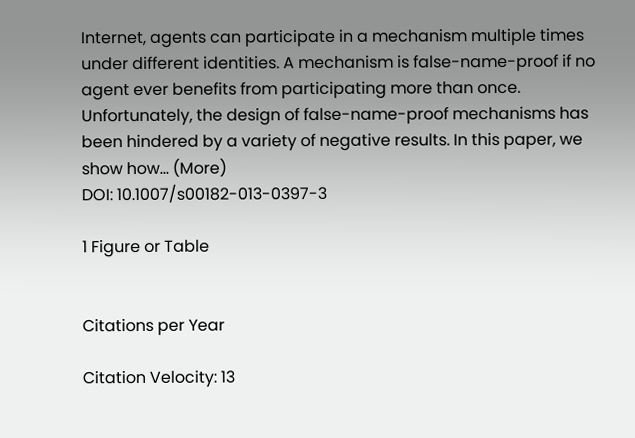Internet, agents can participate in a mechanism multiple times under different identities. A mechanism is false-name-proof if no agent ever benefits from participating more than once. Unfortunately, the design of false-name-proof mechanisms has been hindered by a variety of negative results. In this paper, we show how… (More)
DOI: 10.1007/s00182-013-0397-3

1 Figure or Table


Citations per Year

Citation Velocity: 13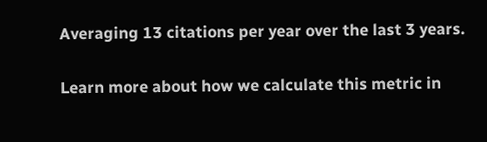Averaging 13 citations per year over the last 3 years.

Learn more about how we calculate this metric in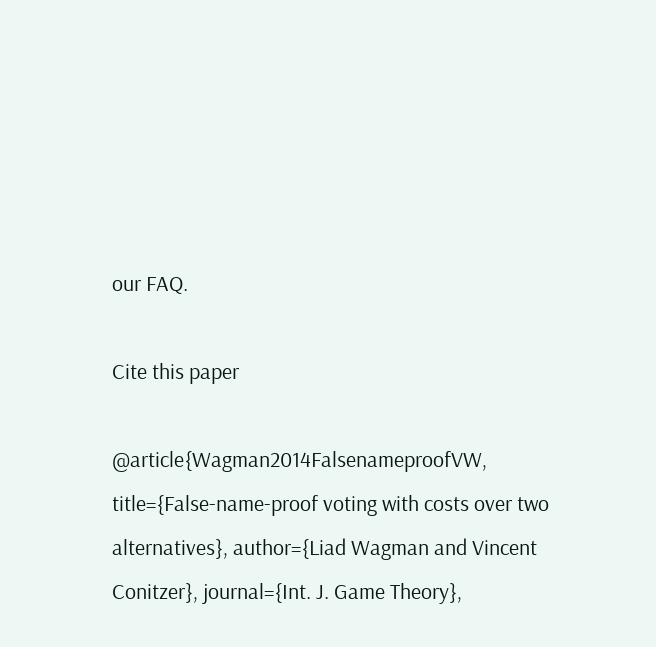our FAQ.

Cite this paper

@article{Wagman2014FalsenameproofVW, title={False-name-proof voting with costs over two alternatives}, author={Liad Wagman and Vincent Conitzer}, journal={Int. J. Game Theory},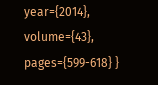year={2014}, volume={43}, pages={599-618} }